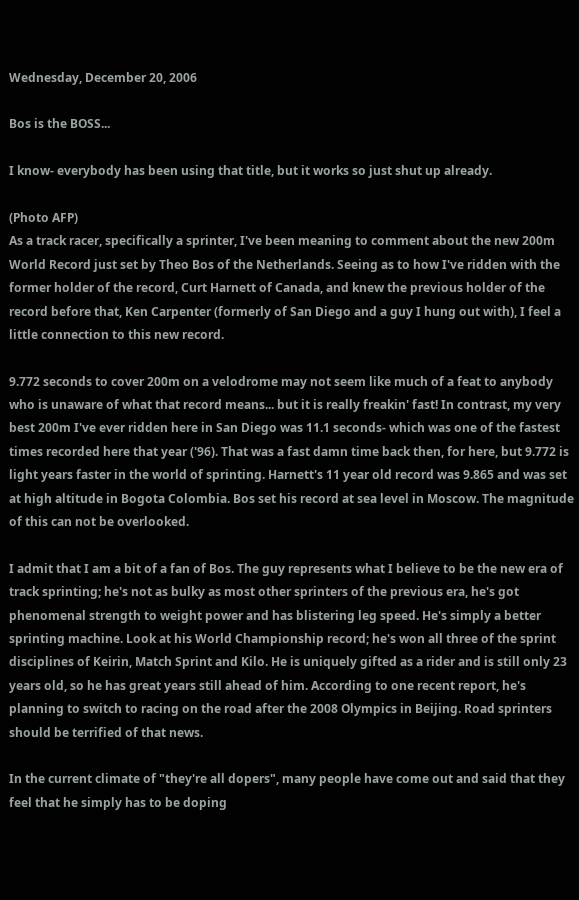Wednesday, December 20, 2006

Bos is the BOSS...

I know- everybody has been using that title, but it works so just shut up already.

(Photo AFP)
As a track racer, specifically a sprinter, I've been meaning to comment about the new 200m World Record just set by Theo Bos of the Netherlands. Seeing as to how I've ridden with the former holder of the record, Curt Harnett of Canada, and knew the previous holder of the record before that, Ken Carpenter (formerly of San Diego and a guy I hung out with), I feel a little connection to this new record.

9.772 seconds to cover 200m on a velodrome may not seem like much of a feat to anybody who is unaware of what that record means... but it is really freakin' fast! In contrast, my very best 200m I've ever ridden here in San Diego was 11.1 seconds- which was one of the fastest times recorded here that year ('96). That was a fast damn time back then, for here, but 9.772 is light years faster in the world of sprinting. Harnett's 11 year old record was 9.865 and was set at high altitude in Bogota Colombia. Bos set his record at sea level in Moscow. The magnitude of this can not be overlooked.

I admit that I am a bit of a fan of Bos. The guy represents what I believe to be the new era of track sprinting; he's not as bulky as most other sprinters of the previous era, he's got phenomenal strength to weight power and has blistering leg speed. He's simply a better sprinting machine. Look at his World Championship record; he's won all three of the sprint disciplines of Keirin, Match Sprint and Kilo. He is uniquely gifted as a rider and is still only 23 years old, so he has great years still ahead of him. According to one recent report, he's planning to switch to racing on the road after the 2008 Olympics in Beijing. Road sprinters should be terrified of that news.

In the current climate of "they're all dopers", many people have come out and said that they feel that he simply has to be doping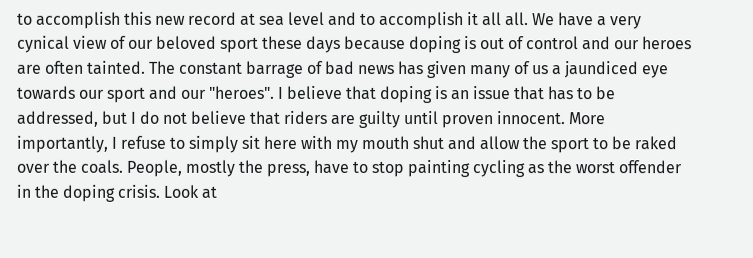to accomplish this new record at sea level and to accomplish it all all. We have a very cynical view of our beloved sport these days because doping is out of control and our heroes are often tainted. The constant barrage of bad news has given many of us a jaundiced eye towards our sport and our "heroes". I believe that doping is an issue that has to be addressed, but I do not believe that riders are guilty until proven innocent. More importantly, I refuse to simply sit here with my mouth shut and allow the sport to be raked over the coals. People, mostly the press, have to stop painting cycling as the worst offender in the doping crisis. Look at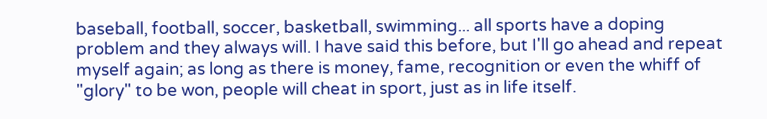baseball, football, soccer, basketball, swimming... all sports have a doping problem and they always will. I have said this before, but I'll go ahead and repeat myself again; as long as there is money, fame, recognition or even the whiff of "glory" to be won, people will cheat in sport, just as in life itself.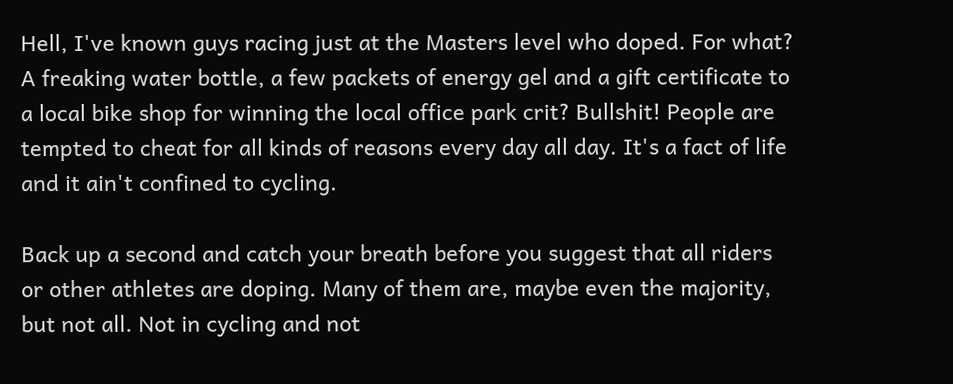Hell, I've known guys racing just at the Masters level who doped. For what? A freaking water bottle, a few packets of energy gel and a gift certificate to a local bike shop for winning the local office park crit? Bullshit! People are tempted to cheat for all kinds of reasons every day all day. It's a fact of life and it ain't confined to cycling.

Back up a second and catch your breath before you suggest that all riders or other athletes are doping. Many of them are, maybe even the majority, but not all. Not in cycling and not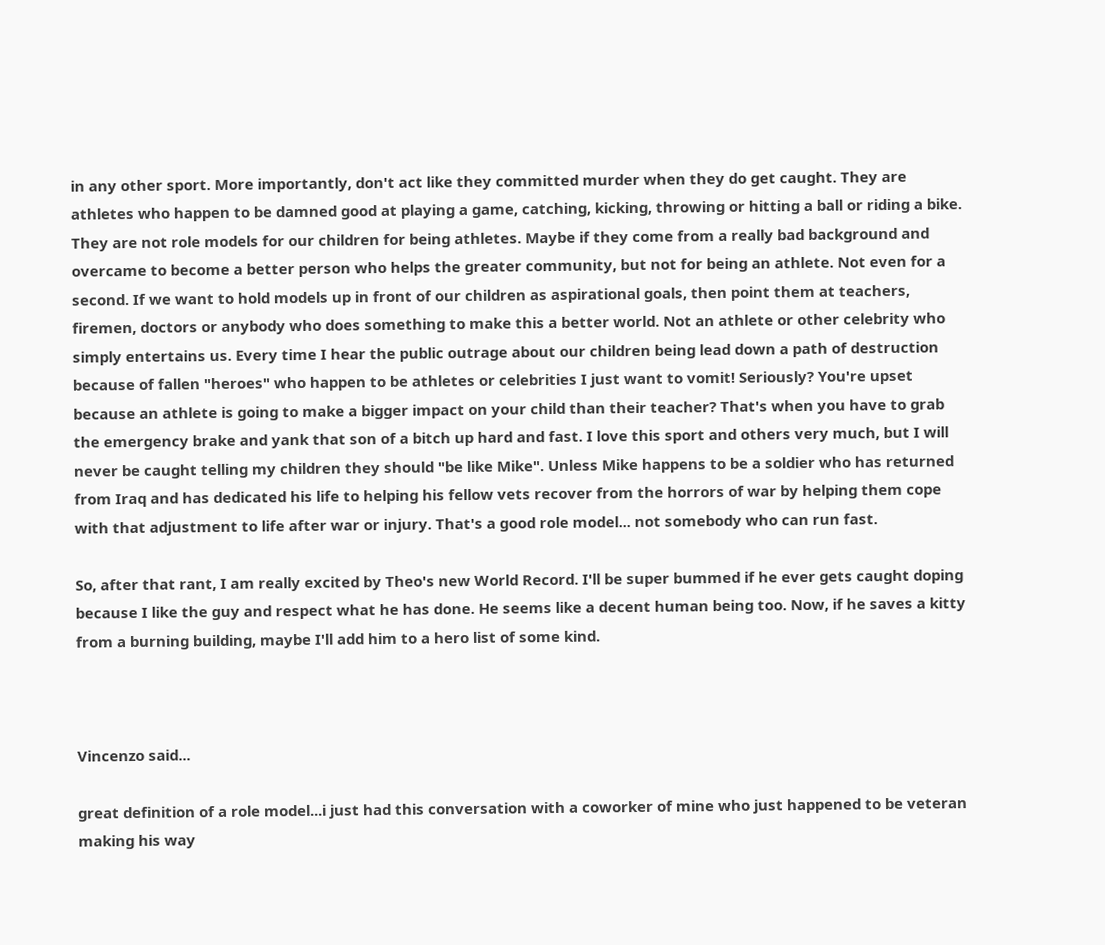in any other sport. More importantly, don't act like they committed murder when they do get caught. They are athletes who happen to be damned good at playing a game, catching, kicking, throwing or hitting a ball or riding a bike. They are not role models for our children for being athletes. Maybe if they come from a really bad background and overcame to become a better person who helps the greater community, but not for being an athlete. Not even for a second. If we want to hold models up in front of our children as aspirational goals, then point them at teachers, firemen, doctors or anybody who does something to make this a better world. Not an athlete or other celebrity who simply entertains us. Every time I hear the public outrage about our children being lead down a path of destruction because of fallen "heroes" who happen to be athletes or celebrities I just want to vomit! Seriously? You're upset because an athlete is going to make a bigger impact on your child than their teacher? That's when you have to grab the emergency brake and yank that son of a bitch up hard and fast. I love this sport and others very much, but I will never be caught telling my children they should "be like Mike". Unless Mike happens to be a soldier who has returned from Iraq and has dedicated his life to helping his fellow vets recover from the horrors of war by helping them cope with that adjustment to life after war or injury. That's a good role model... not somebody who can run fast.

So, after that rant, I am really excited by Theo's new World Record. I'll be super bummed if he ever gets caught doping because I like the guy and respect what he has done. He seems like a decent human being too. Now, if he saves a kitty from a burning building, maybe I'll add him to a hero list of some kind.



Vincenzo said...

great definition of a role model...i just had this conversation with a coworker of mine who just happened to be veteran making his way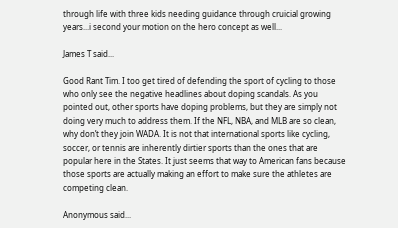through life with three kids needing guidance through cruicial growing years...i second your motion on the hero concept as well...

James T said...

Good Rant Tim. I too get tired of defending the sport of cycling to those who only see the negative headlines about doping scandals. As you pointed out, other sports have doping problems, but they are simply not doing very much to address them. If the NFL, NBA, and MLB are so clean, why don’t they join WADA. It is not that international sports like cycling, soccer, or tennis are inherently dirtier sports than the ones that are popular here in the States. It just seems that way to American fans because those sports are actually making an effort to make sure the athletes are competing clean.

Anonymous said...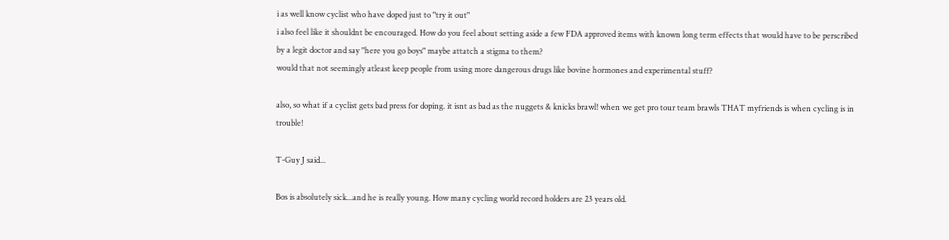i as well know cyclist who have doped just to "try it out"
i also feel like it shouldnt be encouraged. How do you feel about setting aside a few FDA approved items with known long term effects that would have to be perscribed by a legit doctor and say "here you go boys" maybe attatch a stigma to them?
would that not seemingly atleast keep people from using more dangerous drugs like bovine hormones and experimental stuff?

also, so what if a cyclist gets bad press for doping. it isnt as bad as the nuggets & knicks brawl! when we get pro tour team brawls THAT myfriends is when cycling is in trouble!

T-Guy J said...

Bos is absolutely sick...and he is really young. How many cycling world record holders are 23 years old.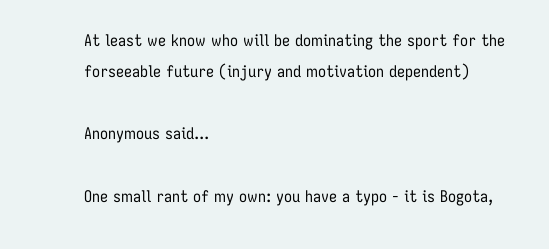At least we know who will be dominating the sport for the forseeable future (injury and motivation dependent)

Anonymous said...

One small rant of my own: you have a typo - it is Bogota,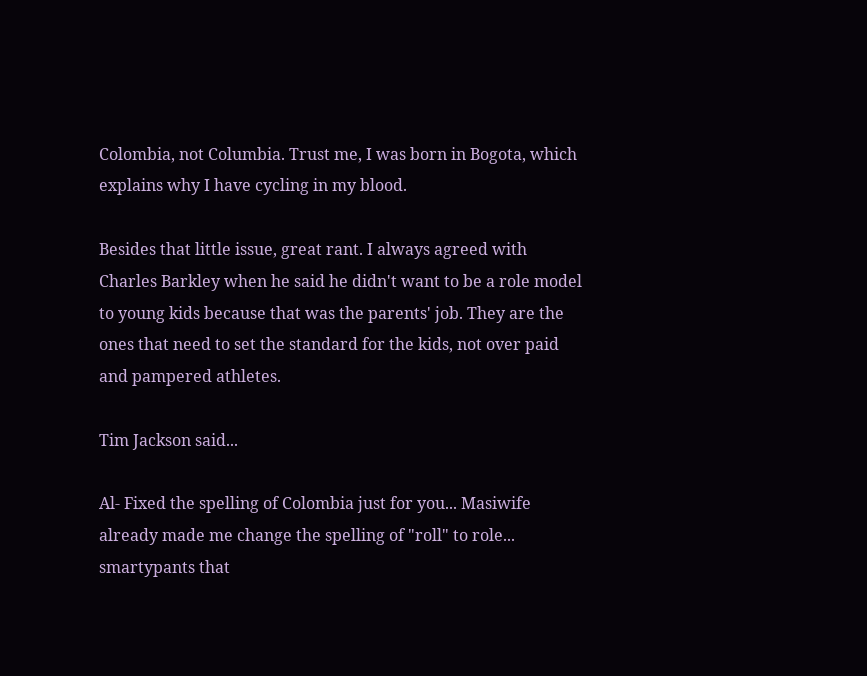Colombia, not Columbia. Trust me, I was born in Bogota, which explains why I have cycling in my blood.

Besides that little issue, great rant. I always agreed with Charles Barkley when he said he didn't want to be a role model to young kids because that was the parents' job. They are the ones that need to set the standard for the kids, not over paid and pampered athletes.

Tim Jackson said...

Al- Fixed the spelling of Colombia just for you... Masiwife already made me change the spelling of "roll" to role... smartypants that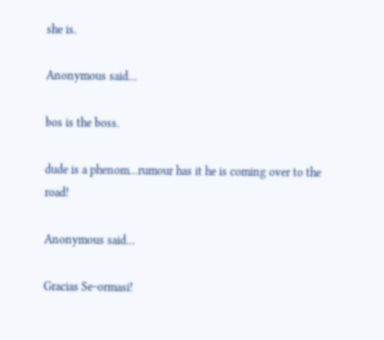she is.

Anonymous said...

bos is the boss.

dude is a phenom...rumour has it he is coming over to the road!

Anonymous said...

Gracias Se~ormasi!